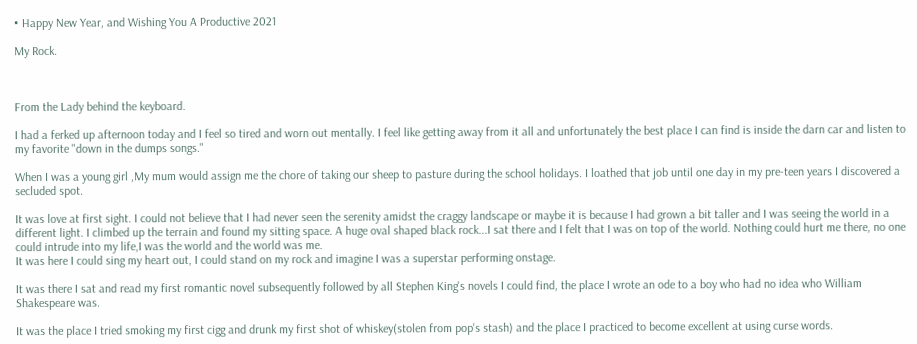• Happy New Year, and Wishing You A Productive 2021

My Rock.



From the Lady behind the keyboard.

I had a ferked up afternoon today and I feel so tired and worn out mentally. I feel like getting away from it all and unfortunately the best place I can find is inside the darn car and listen to my favorite "down in the dumps songs."

When I was a young girl ,My mum would assign me the chore of taking our sheep to pasture during the school holidays. I loathed that job until one day in my pre-teen years I discovered a secluded spot.

It was love at first sight. I could not believe that I had never seen the serenity amidst the craggy landscape or maybe it is because I had grown a bit taller and I was seeing the world in a different light. I climbed up the terrain and found my sitting space. A huge oval shaped black rock...I sat there and I felt that I was on top of the world. Nothing could hurt me there, no one could intrude into my life,I was the world and the world was me.
It was here I could sing my heart out, I could stand on my rock and imagine I was a superstar performing onstage.

It was there I sat and read my first romantic novel subsequently followed by all Stephen King's novels I could find, the place I wrote an ode to a boy who had no idea who William Shakespeare was.

It was the place I tried smoking my first cigg and drunk my first shot of whiskey(stolen from pop's stash) and the place I practiced to become excellent at using curse words.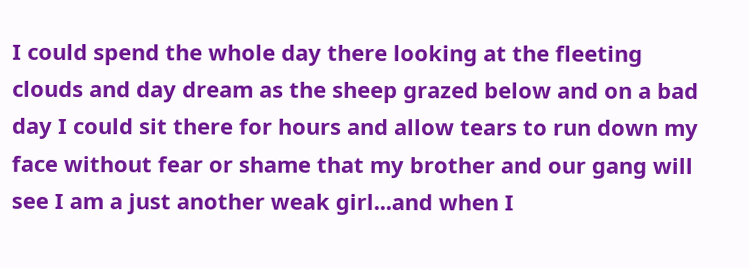I could spend the whole day there looking at the fleeting clouds and day dream as the sheep grazed below and on a bad day I could sit there for hours and allow tears to run down my face without fear or shame that my brother and our gang will see I am a just another weak girl...and when I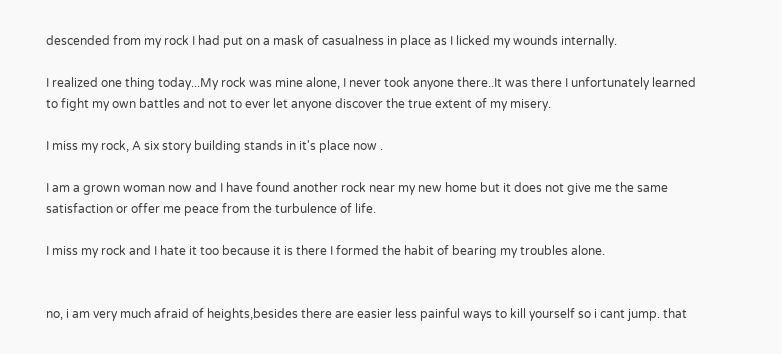descended from my rock I had put on a mask of casualness in place as I licked my wounds internally.

I realized one thing today...My rock was mine alone, I never took anyone there..It was there I unfortunately learned to fight my own battles and not to ever let anyone discover the true extent of my misery.

I miss my rock, A six story building stands in it's place now .

I am a grown woman now and I have found another rock near my new home but it does not give me the same satisfaction or offer me peace from the turbulence of life.

I miss my rock and I hate it too because it is there I formed the habit of bearing my troubles alone.


no, i am very much afraid of heights,besides there are easier less painful ways to kill yourself so i cant jump. that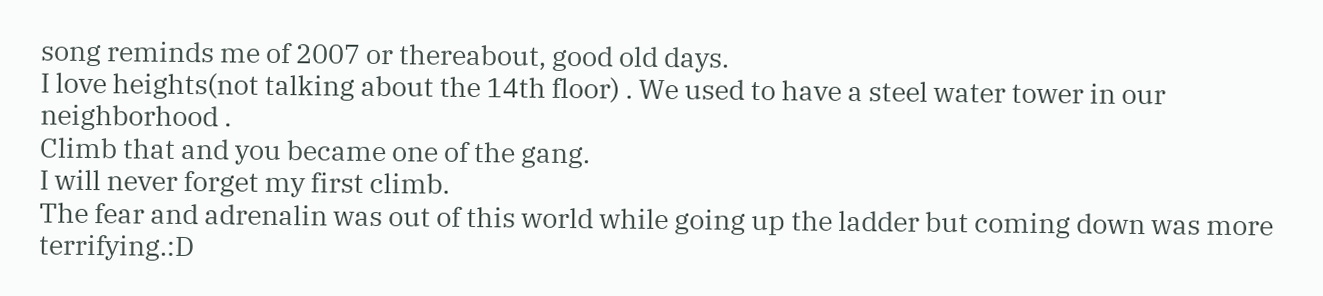song reminds me of 2007 or thereabout, good old days.
I love heights(not talking about the 14th floor) . We used to have a steel water tower in our neighborhood .
Climb that and you became one of the gang.
I will never forget my first climb.
The fear and adrenalin was out of this world while going up the ladder but coming down was more terrifying.:D